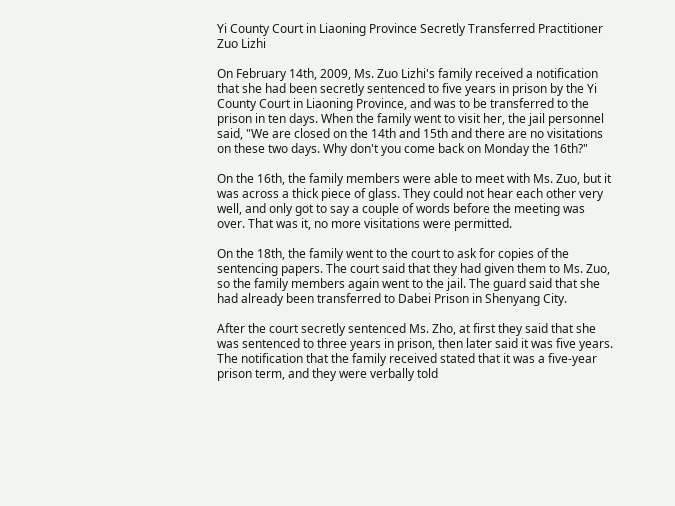Yi County Court in Liaoning Province Secretly Transferred Practitioner Zuo Lizhi

On February 14th, 2009, Ms. Zuo Lizhi's family received a notification that she had been secretly sentenced to five years in prison by the Yi County Court in Liaoning Province, and was to be transferred to the prison in ten days. When the family went to visit her, the jail personnel said, "We are closed on the 14th and 15th and there are no visitations on these two days. Why don't you come back on Monday the 16th?"

On the 16th, the family members were able to meet with Ms. Zuo, but it was across a thick piece of glass. They could not hear each other very well, and only got to say a couple of words before the meeting was over. That was it, no more visitations were permitted.

On the 18th, the family went to the court to ask for copies of the sentencing papers. The court said that they had given them to Ms. Zuo, so the family members again went to the jail. The guard said that she had already been transferred to Dabei Prison in Shenyang City.

After the court secretly sentenced Ms. Zho, at first they said that she was sentenced to three years in prison, then later said it was five years. The notification that the family received stated that it was a five-year prison term, and they were verbally told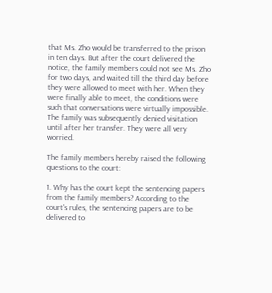that Ms. Zho would be transferred to the prison in ten days. But after the court delivered the notice, the family members could not see Ms. Zho for two days, and waited till the third day before they were allowed to meet with her. When they were finally able to meet, the conditions were such that conversations were virtually impossible. The family was subsequently denied visitation until after her transfer. They were all very worried.

The family members hereby raised the following questions to the court:

1. Why has the court kept the sentencing papers from the family members? According to the court's rules, the sentencing papers are to be delivered to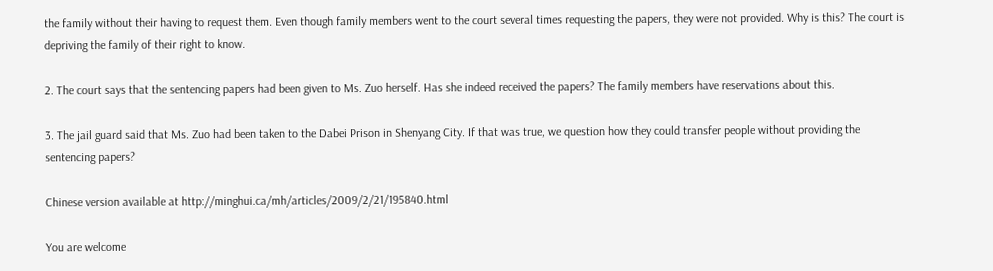the family without their having to request them. Even though family members went to the court several times requesting the papers, they were not provided. Why is this? The court is depriving the family of their right to know.

2. The court says that the sentencing papers had been given to Ms. Zuo herself. Has she indeed received the papers? The family members have reservations about this.

3. The jail guard said that Ms. Zuo had been taken to the Dabei Prison in Shenyang City. If that was true, we question how they could transfer people without providing the sentencing papers?

Chinese version available at http://minghui.ca/mh/articles/2009/2/21/195840.html

You are welcome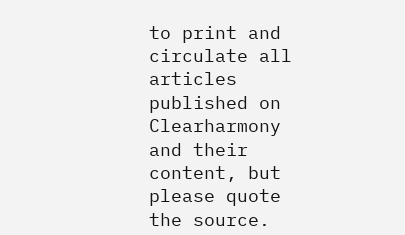to print and circulate all articles published on Clearharmony and their content, but please quote the source.